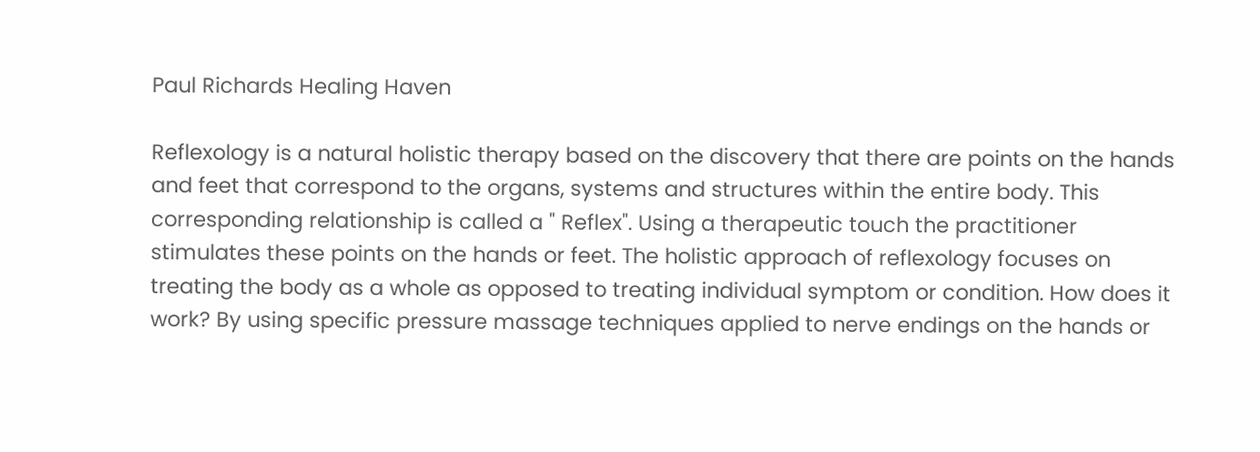Paul Richards Healing Haven

Reflexology is a natural holistic therapy based on the discovery that there are points on the hands and feet that correspond to the organs, systems and structures within the entire body. This corresponding relationship is called a " Reflex". Using a therapeutic touch the practitioner stimulates these points on the hands or feet. The holistic approach of reflexology focuses on treating the body as a whole as opposed to treating individual symptom or condition. How does it work? By using specific pressure massage techniques applied to nerve endings on the hands or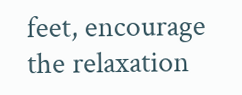feet, encourage the relaxation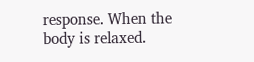response. When the body is relaxed.